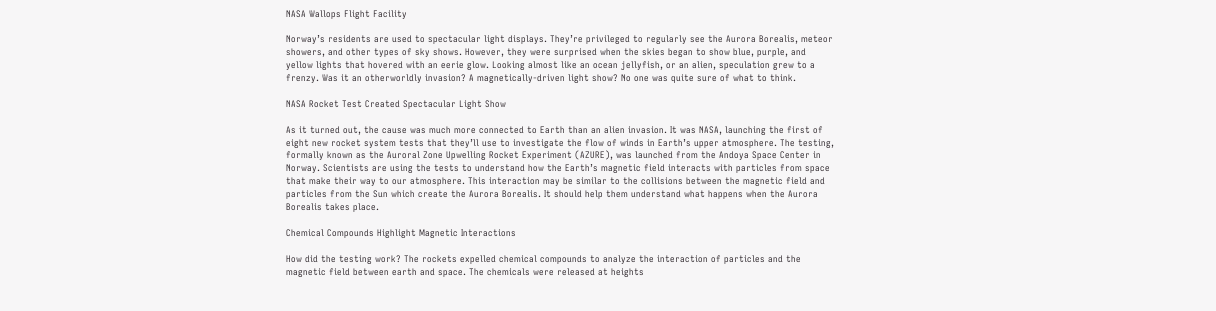NASA Wallops Flight Facility

Norway’s residents are used to spectacular light displays. They’re privileged to regularly see the Aurora Borealis, meteor showers, and other types of sky shows. However, they were surprised when the skies began to show blue, purple, and yellow lights that hovered with an eerie glow. Looking almost like an ocean jellyfish, or an alien, speculation grew to a frenzy. Was it an otherworldly invasion? A magnetically-driven light show? No one was quite sure of what to think.

NASA Rocket Test Created Spectacular Light Show

As it turned out, the cause was much more connected to Earth than an alien invasion. It was NASA, launching the first of eight new rocket system tests that they’ll use to investigate the flow of winds in Earth’s upper atmosphere. The testing, formally known as the Auroral Zone Upwelling Rocket Experiment (AZURE), was launched from the Andoya Space Center in Norway. Scientists are using the tests to understand how the Earth’s magnetic field interacts with particles from space that make their way to our atmosphere. This interaction may be similar to the collisions between the magnetic field and particles from the Sun which create the Aurora Borealis. It should help them understand what happens when the Aurora Borealis takes place.

Chemical Compounds Highlight Magnetic Interactions

How did the testing work? The rockets expelled chemical compounds to analyze the interaction of particles and the magnetic field between earth and space. The chemicals were released at heights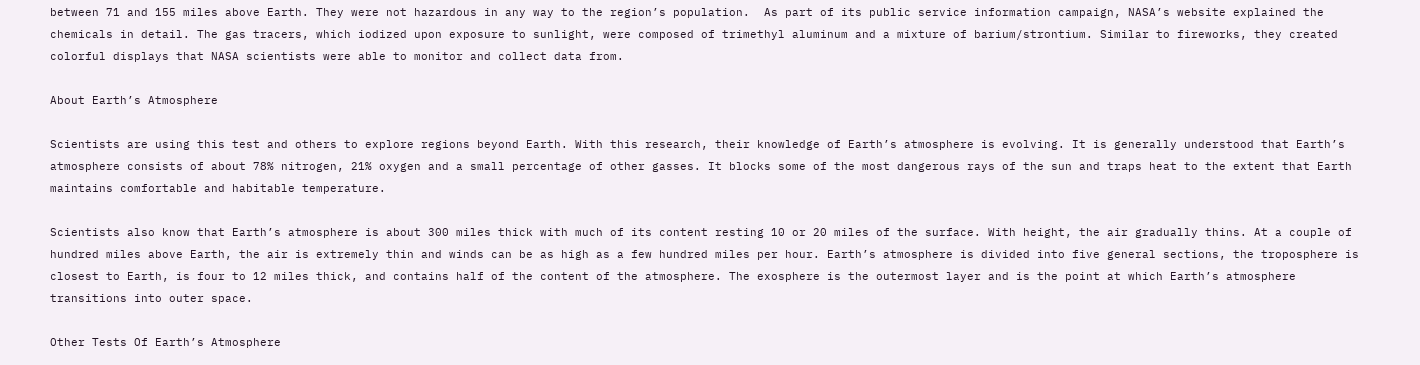between 71 and 155 miles above Earth. They were not hazardous in any way to the region’s population.  As part of its public service information campaign, NASA’s website explained the chemicals in detail. The gas tracers, which iodized upon exposure to sunlight, were composed of trimethyl aluminum and a mixture of barium/strontium. Similar to fireworks, they created colorful displays that NASA scientists were able to monitor and collect data from.

About Earth’s Atmosphere

Scientists are using this test and others to explore regions beyond Earth. With this research, their knowledge of Earth’s atmosphere is evolving. It is generally understood that Earth’s atmosphere consists of about 78% nitrogen, 21% oxygen and a small percentage of other gasses. It blocks some of the most dangerous rays of the sun and traps heat to the extent that Earth maintains comfortable and habitable temperature.

Scientists also know that Earth’s atmosphere is about 300 miles thick with much of its content resting 10 or 20 miles of the surface. With height, the air gradually thins. At a couple of hundred miles above Earth, the air is extremely thin and winds can be as high as a few hundred miles per hour. Earth’s atmosphere is divided into five general sections, the troposphere is closest to Earth, is four to 12 miles thick, and contains half of the content of the atmosphere. The exosphere is the outermost layer and is the point at which Earth’s atmosphere transitions into outer space.

Other Tests Of Earth’s Atmosphere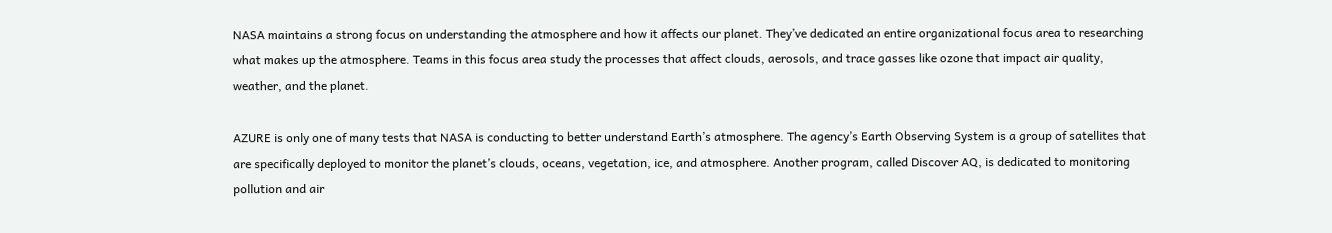NASA maintains a strong focus on understanding the atmosphere and how it affects our planet. They’ve dedicated an entire organizational focus area to researching what makes up the atmosphere. Teams in this focus area study the processes that affect clouds, aerosols, and trace gasses like ozone that impact air quality, weather, and the planet.

AZURE is only one of many tests that NASA is conducting to better understand Earth’s atmosphere. The agency’s Earth Observing System is a group of satellites that are specifically deployed to monitor the planet’s clouds, oceans, vegetation, ice, and atmosphere. Another program, called Discover AQ, is dedicated to monitoring pollution and air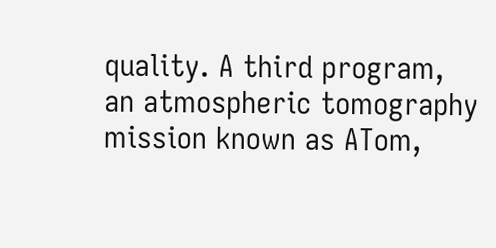quality. A third program, an atmospheric tomography mission known as ATom,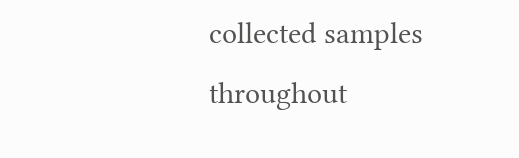collected samples throughout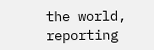the world, reporting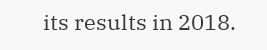its results in 2018.